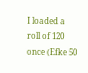I loaded a roll of 120 once (Efke 50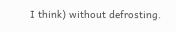I think) without defrosting.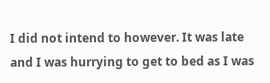I did not intend to however. It was late and I was hurrying to get to bed as I was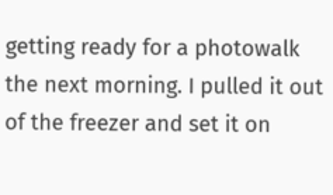getting ready for a photowalk the next morning. I pulled it out of the freezer and set it on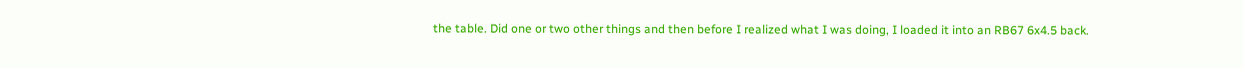the table. Did one or two other things and then before I realized what I was doing, I loaded it into an RB67 6x4.5 back.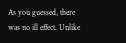As you guessed, there was no ill effect. Unlike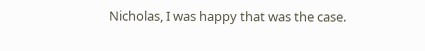Nicholas, I was happy that was the case.